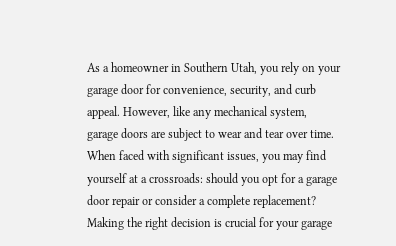As a homeowner in Southern Utah, you rely on your garage door for convenience, security, and curb appeal. However, like any mechanical system, garage doors are subject to wear and tear over time. When faced with significant issues, you may find yourself at a crossroads: should you opt for a garage door repair or consider a complete replacement? Making the right decision is crucial for your garage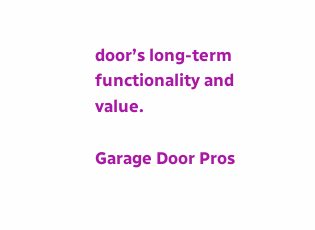door’s long-term functionality and value.

Garage Door Pros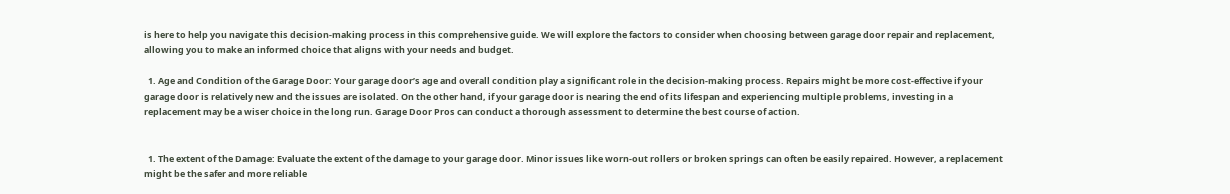is here to help you navigate this decision-making process in this comprehensive guide. We will explore the factors to consider when choosing between garage door repair and replacement, allowing you to make an informed choice that aligns with your needs and budget.

  1. Age and Condition of the Garage Door: Your garage door’s age and overall condition play a significant role in the decision-making process. Repairs might be more cost-effective if your garage door is relatively new and the issues are isolated. On the other hand, if your garage door is nearing the end of its lifespan and experiencing multiple problems, investing in a replacement may be a wiser choice in the long run. Garage Door Pros can conduct a thorough assessment to determine the best course of action.


  1. The extent of the Damage: Evaluate the extent of the damage to your garage door. Minor issues like worn-out rollers or broken springs can often be easily repaired. However, a replacement might be the safer and more reliable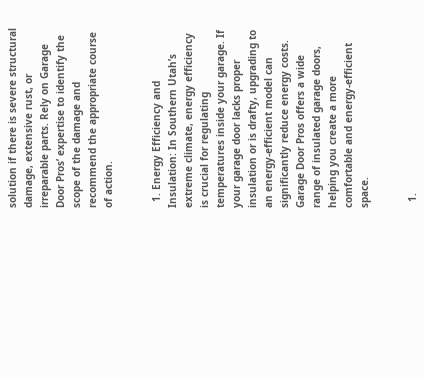solution if there is severe structural damage, extensive rust, or irreparable parts. Rely on Garage Door Pros’ expertise to identify the scope of the damage and recommend the appropriate course of action.


  1. Energy Efficiency and Insulation: In Southern Utah’s extreme climate, energy efficiency is crucial for regulating temperatures inside your garage. If your garage door lacks proper insulation or is drafty, upgrading to an energy-efficient model can significantly reduce energy costs. Garage Door Pros offers a wide range of insulated garage doors, helping you create a more comfortable and energy-efficient space.


  1.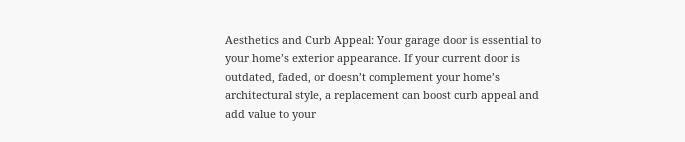Aesthetics and Curb Appeal: Your garage door is essential to your home’s exterior appearance. If your current door is outdated, faded, or doesn’t complement your home’s architectural style, a replacement can boost curb appeal and add value to your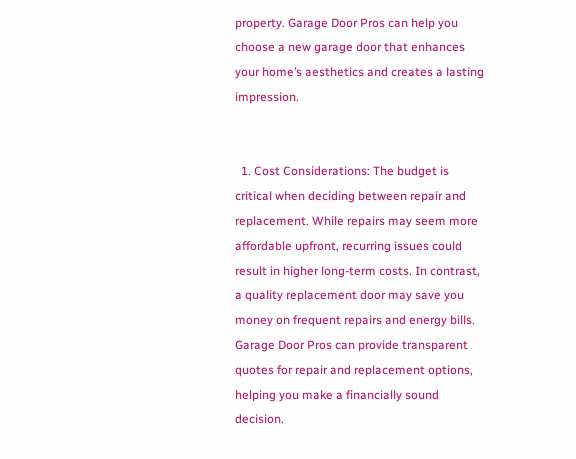property. Garage Door Pros can help you choose a new garage door that enhances your home’s aesthetics and creates a lasting impression.


  1. Cost Considerations: The budget is critical when deciding between repair and replacement. While repairs may seem more affordable upfront, recurring issues could result in higher long-term costs. In contrast, a quality replacement door may save you money on frequent repairs and energy bills. Garage Door Pros can provide transparent quotes for repair and replacement options, helping you make a financially sound decision.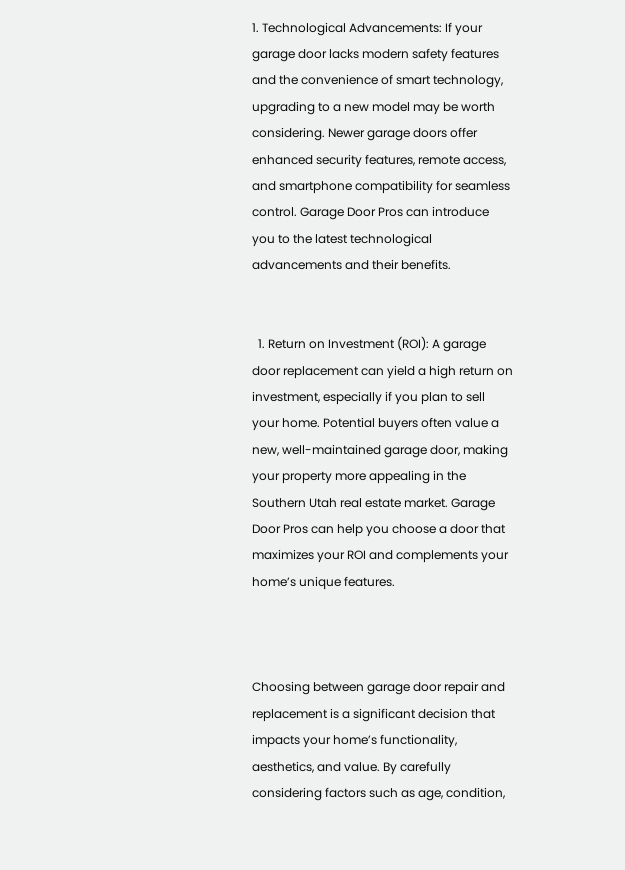1. Technological Advancements: If your garage door lacks modern safety features and the convenience of smart technology, upgrading to a new model may be worth considering. Newer garage doors offer enhanced security features, remote access, and smartphone compatibility for seamless control. Garage Door Pros can introduce you to the latest technological advancements and their benefits.


  1. Return on Investment (ROI): A garage door replacement can yield a high return on investment, especially if you plan to sell your home. Potential buyers often value a new, well-maintained garage door, making your property more appealing in the Southern Utah real estate market. Garage Door Pros can help you choose a door that maximizes your ROI and complements your home’s unique features.



Choosing between garage door repair and replacement is a significant decision that impacts your home’s functionality, aesthetics, and value. By carefully considering factors such as age, condition,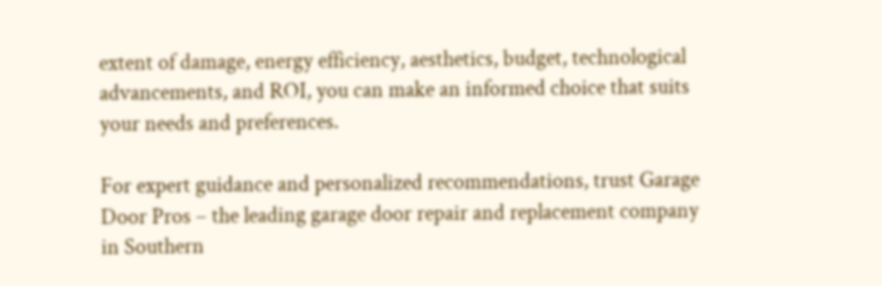extent of damage, energy efficiency, aesthetics, budget, technological advancements, and ROI, you can make an informed choice that suits your needs and preferences.

For expert guidance and personalized recommendations, trust Garage Door Pros – the leading garage door repair and replacement company in Southern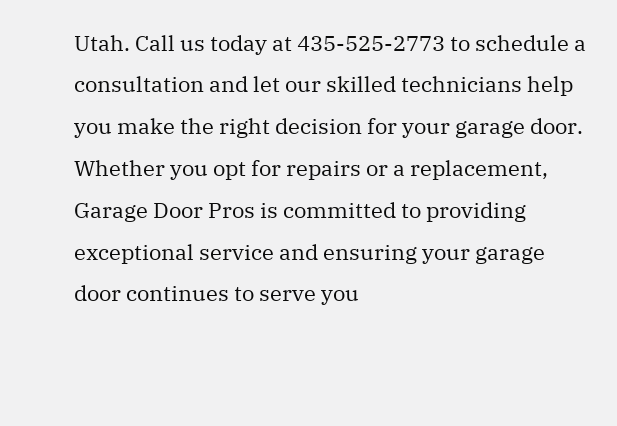Utah. Call us today at 435-525-2773 to schedule a consultation and let our skilled technicians help you make the right decision for your garage door. Whether you opt for repairs or a replacement, Garage Door Pros is committed to providing exceptional service and ensuring your garage door continues to serve you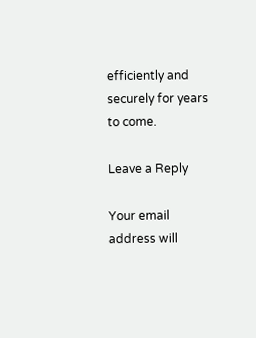efficiently and securely for years to come.

Leave a Reply

Your email address will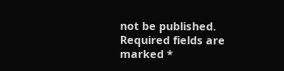not be published. Required fields are marked *